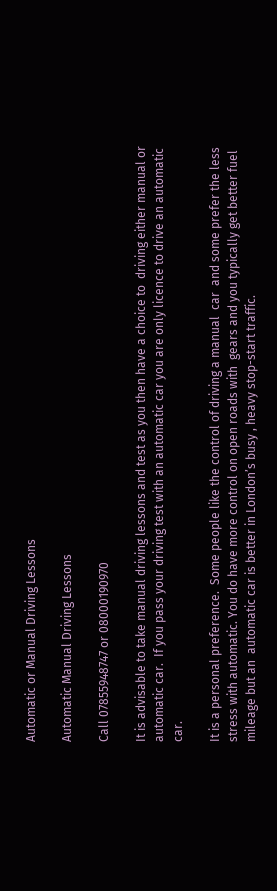Automatic or Manual Driving Lessons

Automatic Manual Driving Lessons

Call 07855948747 or 08000190970

It is advisable to take manual driving lessons and test as you then have a choice to  driving either manual or automatic car.  If you pass your driving test with an automatic car you are only licence to drive an automatic  car.

It is a personal preference.  Some people like the control of driving a manual  car  and some prefer the less stress with automatic. You do have more control on open roads with  gears and you typically get better fuel mileage but an  automatic car is better in London’s busy , heavy stop-start traffic.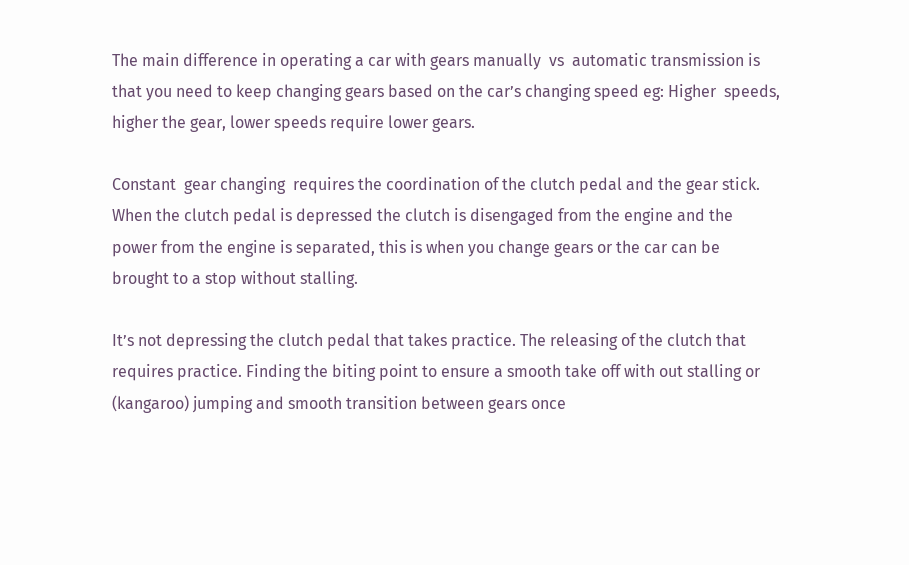The main difference in operating a car with gears manually  vs  automatic transmission is that you need to keep changing gears based on the car’s changing speed eg: Higher  speeds, higher the gear, lower speeds require lower gears.

Constant  gear changing  requires the coordination of the clutch pedal and the gear stick. When the clutch pedal is depressed the clutch is disengaged from the engine and the power from the engine is separated, this is when you change gears or the car can be brought to a stop without stalling.

It’s not depressing the clutch pedal that takes practice. The releasing of the clutch that requires practice. Finding the biting point to ensure a smooth take off with out stalling or (kangaroo) jumping and smooth transition between gears once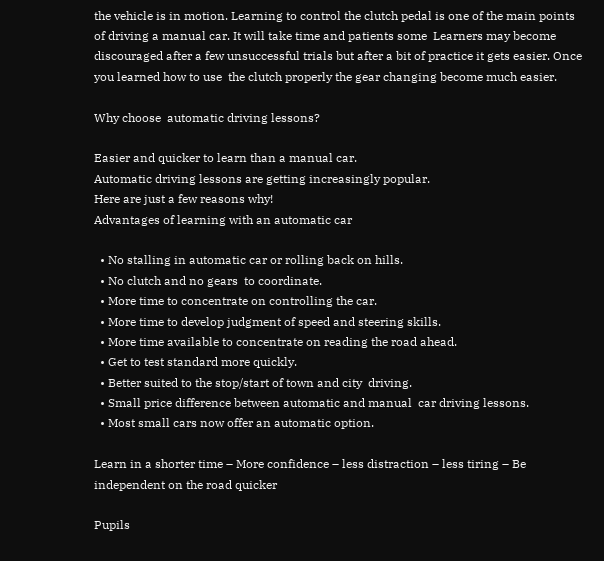the vehicle is in motion. Learning to control the clutch pedal is one of the main points of driving a manual car. It will take time and patients some  Learners may become discouraged after a few unsuccessful trials but after a bit of practice it gets easier. Once you learned how to use  the clutch properly the gear changing become much easier.

Why choose  automatic driving lessons?

Easier and quicker to learn than a manual car.
Automatic driving lessons are getting increasingly popular.
Here are just a few reasons why!
Advantages of learning with an automatic car

  • No stalling in automatic car or rolling back on hills.
  • No clutch and no gears  to coordinate.
  • More time to concentrate on controlling the car.
  • More time to develop judgment of speed and steering skills.
  • More time available to concentrate on reading the road ahead.
  • Get to test standard more quickly.
  • Better suited to the stop/start of town and city  driving.
  • Small price difference between automatic and manual  car driving lessons.
  • Most small cars now offer an automatic option.

Learn in a shorter time – More confidence – less distraction – less tiring – Be independent on the road quicker

Pupils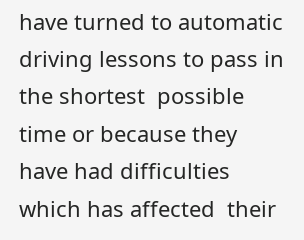have turned to automatic driving lessons to pass in the shortest  possible time or because they have had difficulties which has affected  their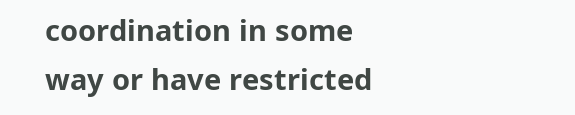coordination in some way or have restricted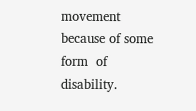movement because of some form  of disability.